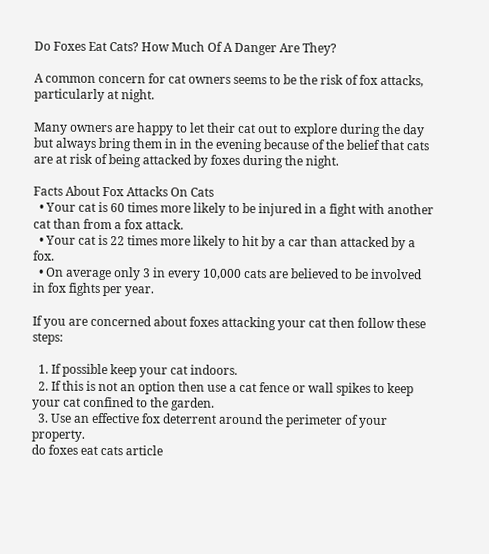Do Foxes Eat Cats? How Much Of A Danger Are They?

A common concern for cat owners seems to be the risk of fox attacks, particularly at night.

Many owners are happy to let their cat out to explore during the day but always bring them in in the evening because of the belief that cats are at risk of being attacked by foxes during the night.

Facts About Fox Attacks On Cats
  • Your cat is 60 times more likely to be injured in a fight with another cat than from a fox attack.
  • Your cat is 22 times more likely to hit by a car than attacked by a fox.
  • On average only 3 in every 10,000 cats are believed to be involved in fox fights per year.

If you are concerned about foxes attacking your cat then follow these steps:

  1. If possible keep your cat indoors.
  2. If this is not an option then use a cat fence or wall spikes to keep your cat confined to the garden.
  3. Use an effective fox deterrent around the perimeter of your property.
do foxes eat cats article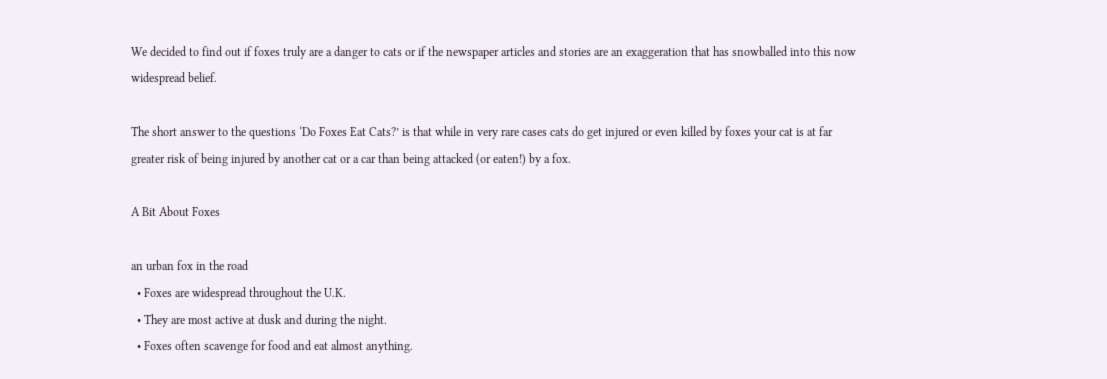We decided to find out if foxes truly are a danger to cats or if the newspaper articles and stories are an exaggeration that has snowballed into this now widespread belief.

The short answer to the questions ‘Do Foxes Eat Cats?’ is that while in very rare cases cats do get injured or even killed by foxes your cat is at far greater risk of being injured by another cat or a car than being attacked (or eaten!) by a fox.

A Bit About Foxes

an urban fox in the road
  • Foxes are widespread throughout the U.K.
  • They are most active at dusk and during the night.
  • Foxes often scavenge for food and eat almost anything.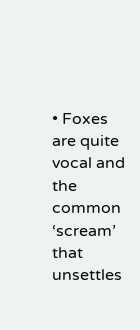• Foxes are quite vocal and the common ‘scream’ that unsettles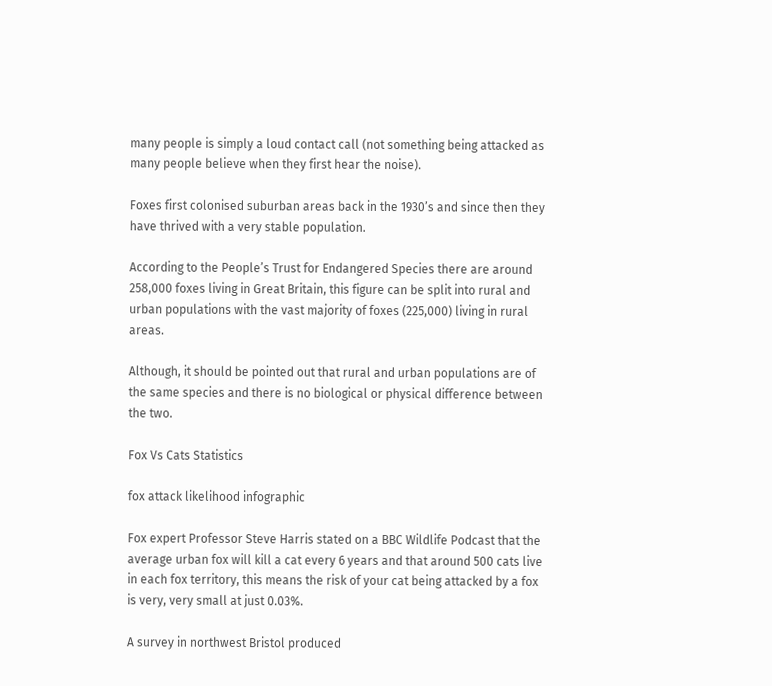many people is simply a loud contact call (not something being attacked as many people believe when they first hear the noise).

Foxes first colonised suburban areas back in the 1930’s and since then they have thrived with a very stable population.

According to the People’s Trust for Endangered Species there are around 258,000 foxes living in Great Britain, this figure can be split into rural and urban populations with the vast majority of foxes (225,000) living in rural areas.

Although, it should be pointed out that rural and urban populations are of the same species and there is no biological or physical difference between the two.

Fox Vs Cats Statistics

fox attack likelihood infographic

Fox expert Professor Steve Harris stated on a BBC Wildlife Podcast that the average urban fox will kill a cat every 6 years and that around 500 cats live in each fox territory, this means the risk of your cat being attacked by a fox is very, very small at just 0.03%.

A survey in northwest Bristol produced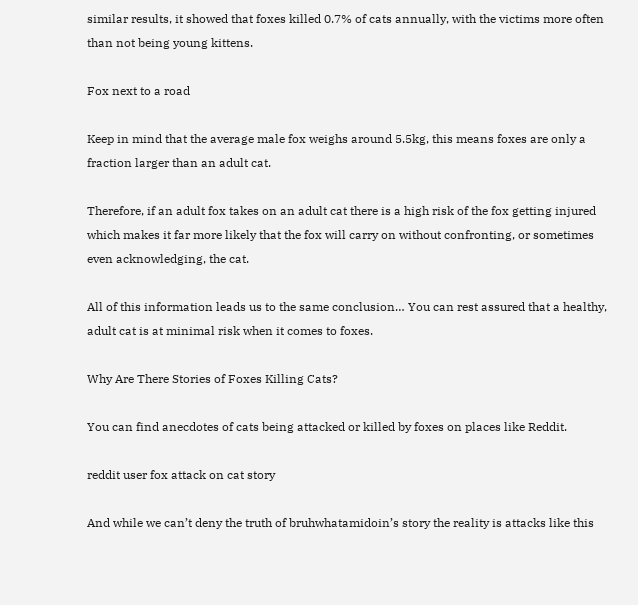similar results, it showed that foxes killed 0.7% of cats annually, with the victims more often than not being young kittens.

Fox next to a road

Keep in mind that the average male fox weighs around 5.5kg, this means foxes are only a fraction larger than an adult cat.

Therefore, if an adult fox takes on an adult cat there is a high risk of the fox getting injured which makes it far more likely that the fox will carry on without confronting, or sometimes even acknowledging, the cat.

All of this information leads us to the same conclusion… You can rest assured that a healthy, adult cat is at minimal risk when it comes to foxes.

Why Are There Stories of Foxes Killing Cats?

You can find anecdotes of cats being attacked or killed by foxes on places like Reddit.

reddit user fox attack on cat story

And while we can’t deny the truth of bruhwhatamidoin’s story the reality is attacks like this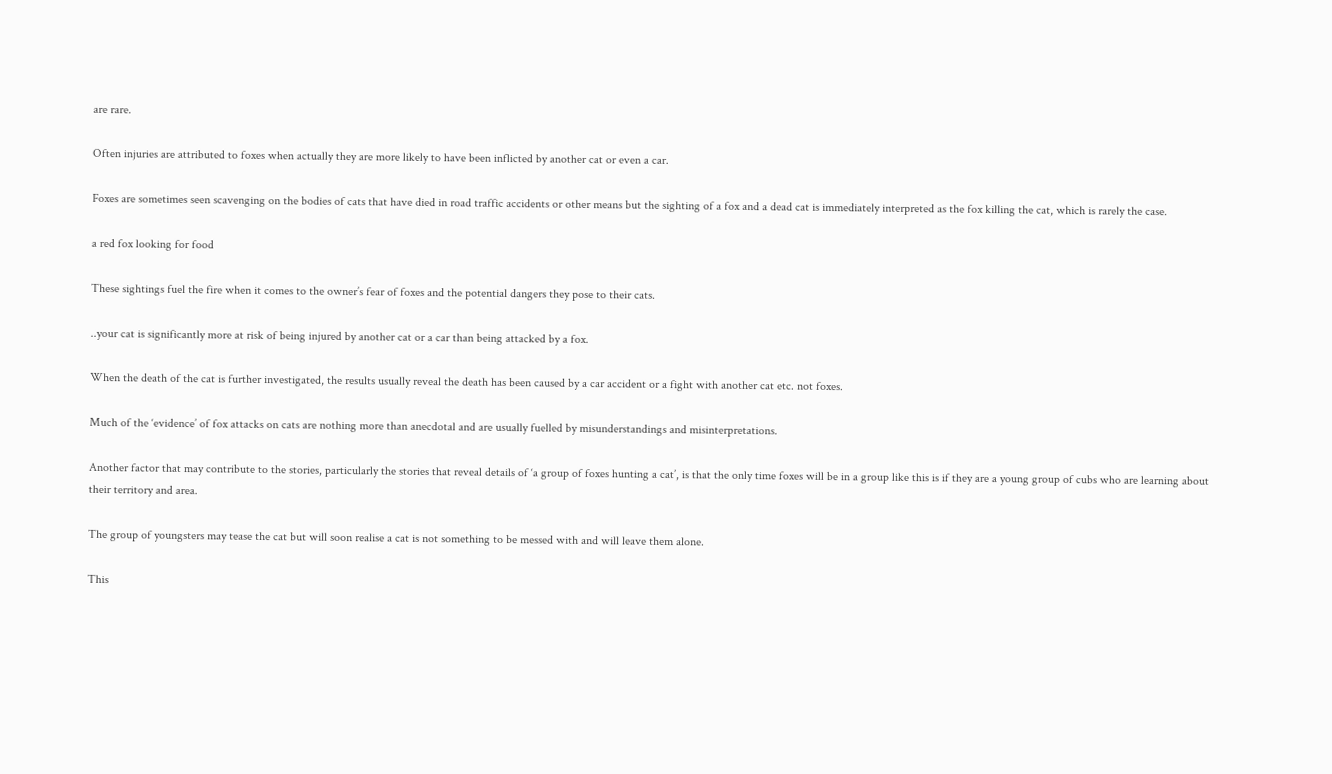are rare.

Often injuries are attributed to foxes when actually they are more likely to have been inflicted by another cat or even a car.

Foxes are sometimes seen scavenging on the bodies of cats that have died in road traffic accidents or other means but the sighting of a fox and a dead cat is immediately interpreted as the fox killing the cat, which is rarely the case.

a red fox looking for food

These sightings fuel the fire when it comes to the owner’s fear of foxes and the potential dangers they pose to their cats.

..your cat is significantly more at risk of being injured by another cat or a car than being attacked by a fox.

When the death of the cat is further investigated, the results usually reveal the death has been caused by a car accident or a fight with another cat etc. not foxes.

Much of the ‘evidence’ of fox attacks on cats are nothing more than anecdotal and are usually fuelled by misunderstandings and misinterpretations.

Another factor that may contribute to the stories, particularly the stories that reveal details of ‘a group of foxes hunting a cat’, is that the only time foxes will be in a group like this is if they are a young group of cubs who are learning about their territory and area.

The group of youngsters may tease the cat but will soon realise a cat is not something to be messed with and will leave them alone.

This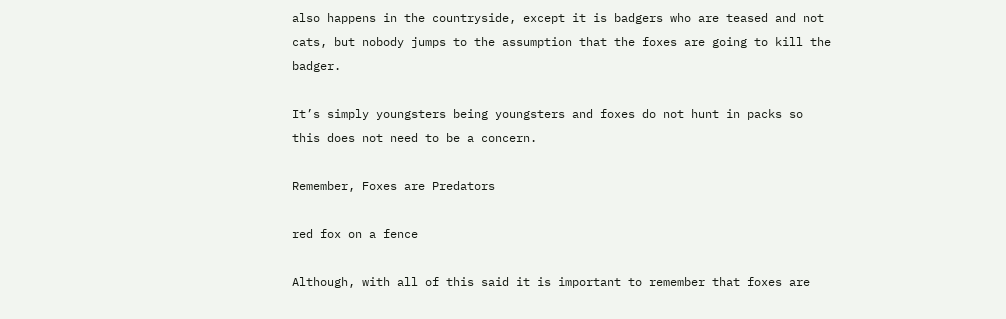also happens in the countryside, except it is badgers who are teased and not cats, but nobody jumps to the assumption that the foxes are going to kill the badger.

It’s simply youngsters being youngsters and foxes do not hunt in packs so this does not need to be a concern.

Remember, Foxes are Predators

red fox on a fence

Although, with all of this said it is important to remember that foxes are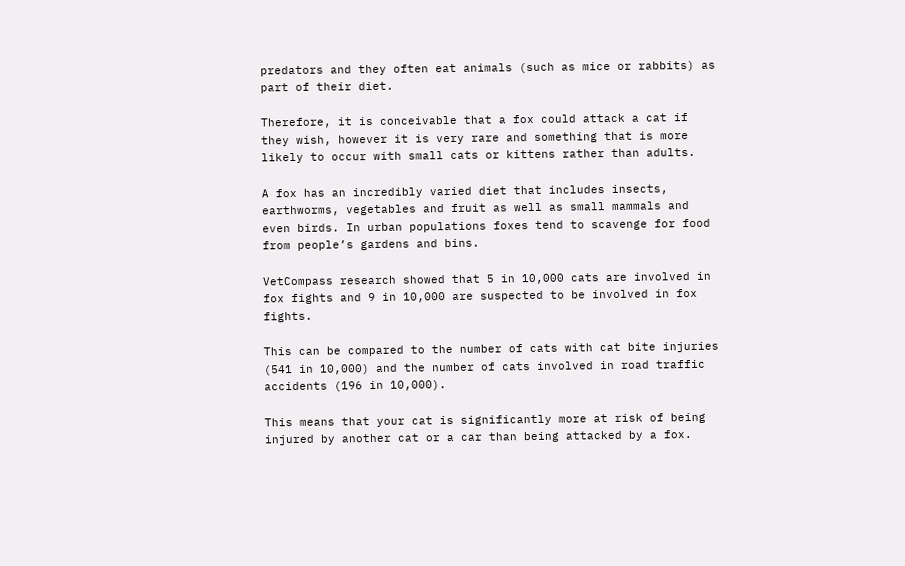predators and they often eat animals (such as mice or rabbits) as part of their diet.

Therefore, it is conceivable that a fox could attack a cat if they wish, however it is very rare and something that is more likely to occur with small cats or kittens rather than adults.

A fox has an incredibly varied diet that includes insects, earthworms, vegetables and fruit as well as small mammals and even birds. In urban populations foxes tend to scavenge for food from people’s gardens and bins.

VetCompass research showed that 5 in 10,000 cats are involved in fox fights and 9 in 10,000 are suspected to be involved in fox fights.

This can be compared to the number of cats with cat bite injuries (541 in 10,000) and the number of cats involved in road traffic accidents (196 in 10,000).

This means that your cat is significantly more at risk of being injured by another cat or a car than being attacked by a fox.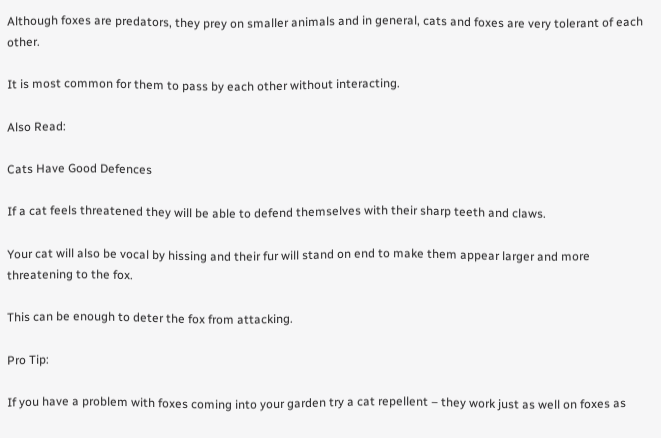Although foxes are predators, they prey on smaller animals and in general, cats and foxes are very tolerant of each other.

It is most common for them to pass by each other without interacting.

Also Read:

Cats Have Good Defences

If a cat feels threatened they will be able to defend themselves with their sharp teeth and claws.

Your cat will also be vocal by hissing and their fur will stand on end to make them appear larger and more threatening to the fox.

This can be enough to deter the fox from attacking.

Pro Tip:

If you have a problem with foxes coming into your garden try a cat repellent – they work just as well on foxes as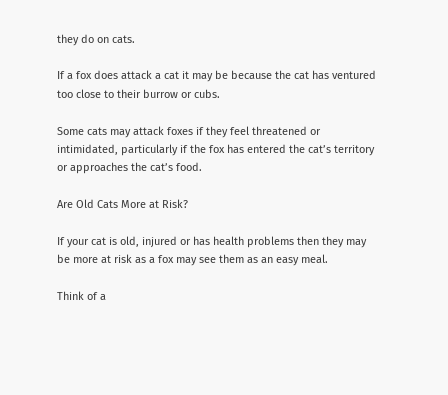they do on cats.

If a fox does attack a cat it may be because the cat has ventured too close to their burrow or cubs.

Some cats may attack foxes if they feel threatened or intimidated, particularly if the fox has entered the cat’s territory or approaches the cat’s food.

Are Old Cats More at Risk?

If your cat is old, injured or has health problems then they may be more at risk as a fox may see them as an easy meal.

Think of a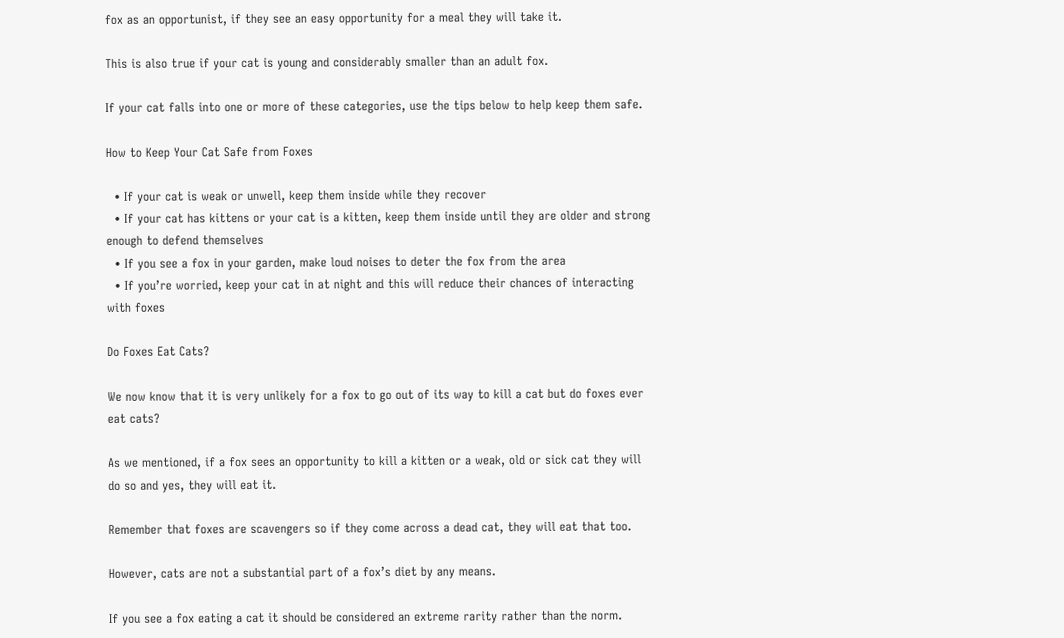fox as an opportunist, if they see an easy opportunity for a meal they will take it.

This is also true if your cat is young and considerably smaller than an adult fox.

If your cat falls into one or more of these categories, use the tips below to help keep them safe.

How to Keep Your Cat Safe from Foxes

  • If your cat is weak or unwell, keep them inside while they recover
  • If your cat has kittens or your cat is a kitten, keep them inside until they are older and strong enough to defend themselves
  • If you see a fox in your garden, make loud noises to deter the fox from the area
  • If you’re worried, keep your cat in at night and this will reduce their chances of interacting with foxes

Do Foxes Eat Cats?

We now know that it is very unlikely for a fox to go out of its way to kill a cat but do foxes ever eat cats?

As we mentioned, if a fox sees an opportunity to kill a kitten or a weak, old or sick cat they will do so and yes, they will eat it.

Remember that foxes are scavengers so if they come across a dead cat, they will eat that too.

However, cats are not a substantial part of a fox’s diet by any means.

If you see a fox eating a cat it should be considered an extreme rarity rather than the norm.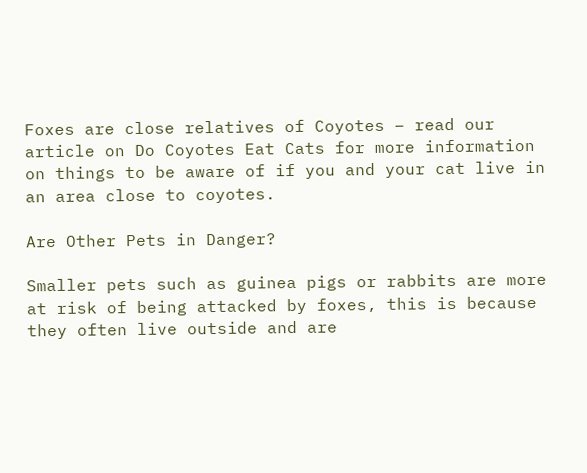Foxes are close relatives of Coyotes – read our article on Do Coyotes Eat Cats for more information on things to be aware of if you and your cat live in an area close to coyotes.

Are Other Pets in Danger?

Smaller pets such as guinea pigs or rabbits are more at risk of being attacked by foxes, this is because they often live outside and are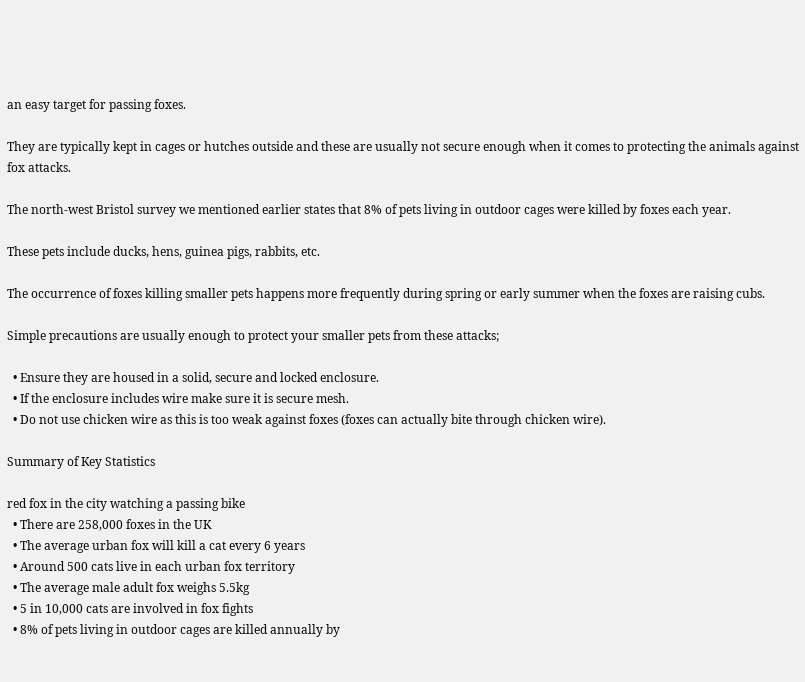an easy target for passing foxes.

They are typically kept in cages or hutches outside and these are usually not secure enough when it comes to protecting the animals against fox attacks.

The north-west Bristol survey we mentioned earlier states that 8% of pets living in outdoor cages were killed by foxes each year.

These pets include ducks, hens, guinea pigs, rabbits, etc.

The occurrence of foxes killing smaller pets happens more frequently during spring or early summer when the foxes are raising cubs.

Simple precautions are usually enough to protect your smaller pets from these attacks;

  • Ensure they are housed in a solid, secure and locked enclosure.
  • If the enclosure includes wire make sure it is secure mesh.
  • Do not use chicken wire as this is too weak against foxes (foxes can actually bite through chicken wire).

Summary of Key Statistics

red fox in the city watching a passing bike
  • There are 258,000 foxes in the UK
  • The average urban fox will kill a cat every 6 years
  • Around 500 cats live in each urban fox territory
  • The average male adult fox weighs 5.5kg
  • 5 in 10,000 cats are involved in fox fights
  • 8% of pets living in outdoor cages are killed annually by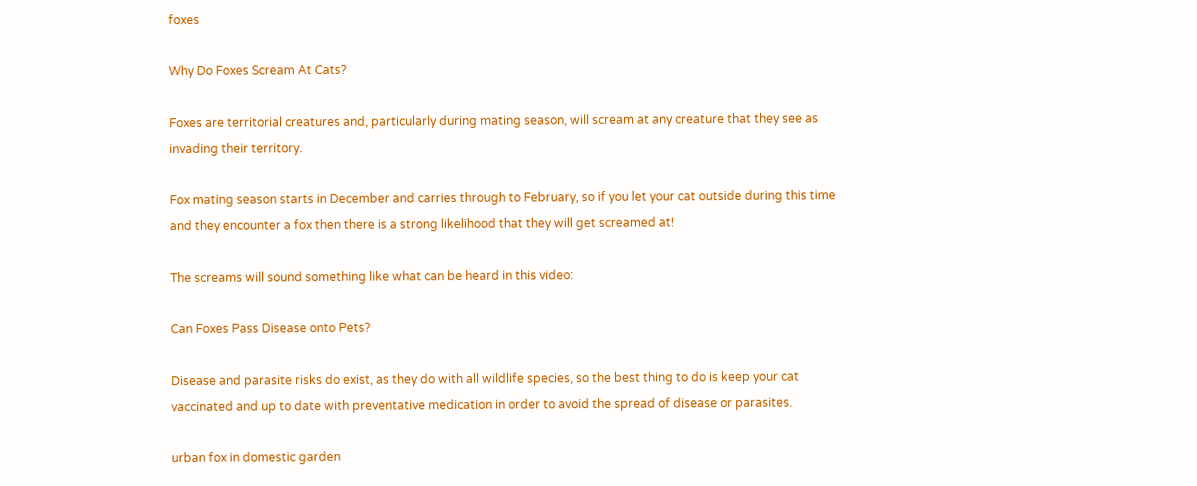foxes

Why Do Foxes Scream At Cats?

Foxes are territorial creatures and, particularly during mating season, will scream at any creature that they see as invading their territory.

Fox mating season starts in December and carries through to February, so if you let your cat outside during this time and they encounter a fox then there is a strong likelihood that they will get screamed at!

The screams will sound something like what can be heard in this video:

Can Foxes Pass Disease onto Pets?

Disease and parasite risks do exist, as they do with all wildlife species, so the best thing to do is keep your cat vaccinated and up to date with preventative medication in order to avoid the spread of disease or parasites.

urban fox in domestic garden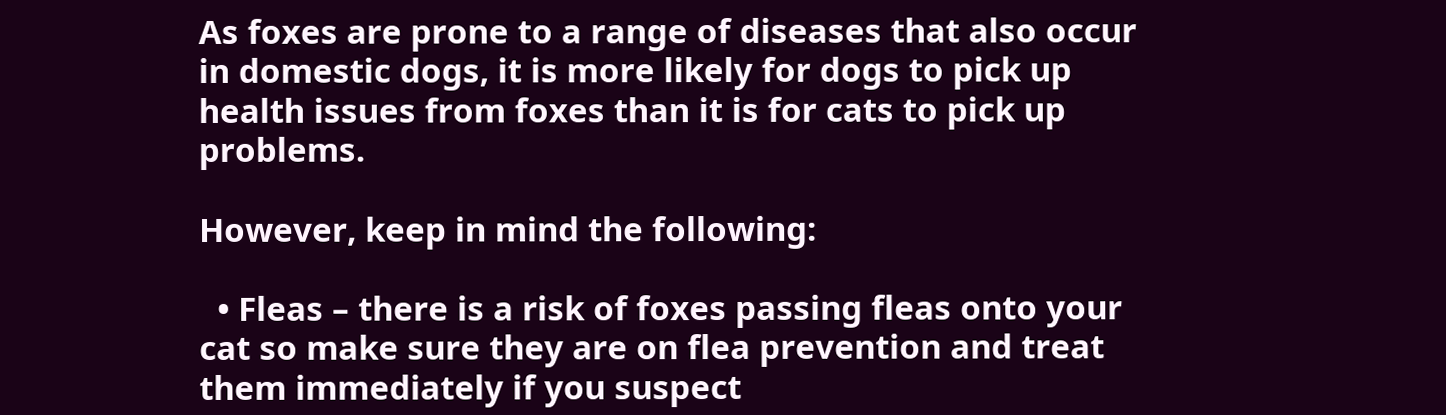As foxes are prone to a range of diseases that also occur in domestic dogs, it is more likely for dogs to pick up health issues from foxes than it is for cats to pick up problems.

However, keep in mind the following:

  • Fleas – there is a risk of foxes passing fleas onto your cat so make sure they are on flea prevention and treat them immediately if you suspect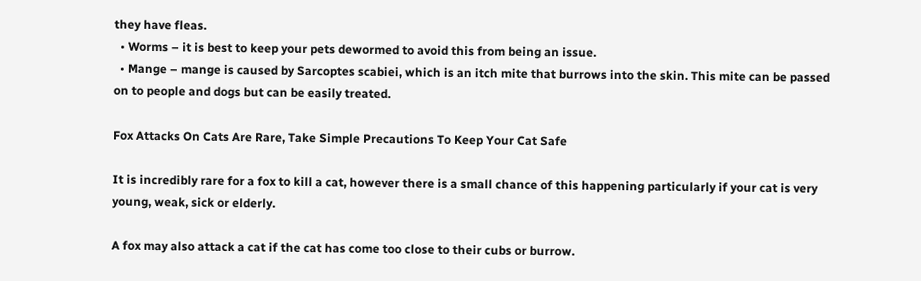they have fleas.
  • Worms – it is best to keep your pets dewormed to avoid this from being an issue.
  • Mange – mange is caused by Sarcoptes scabiei, which is an itch mite that burrows into the skin. This mite can be passed on to people and dogs but can be easily treated.

Fox Attacks On Cats Are Rare, Take Simple Precautions To Keep Your Cat Safe

It is incredibly rare for a fox to kill a cat, however there is a small chance of this happening particularly if your cat is very young, weak, sick or elderly.

A fox may also attack a cat if the cat has come too close to their cubs or burrow.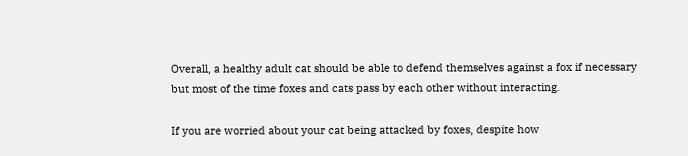Overall, a healthy adult cat should be able to defend themselves against a fox if necessary but most of the time foxes and cats pass by each other without interacting.

If you are worried about your cat being attacked by foxes, despite how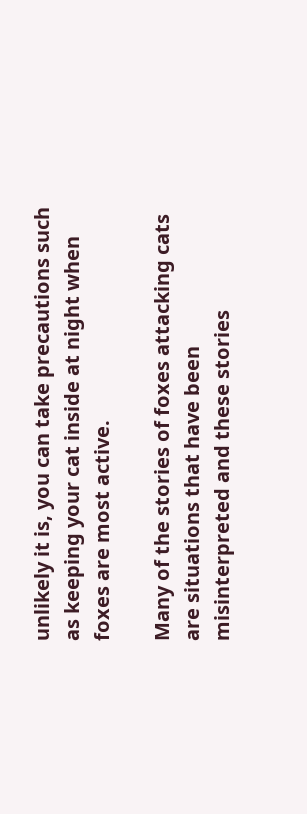unlikely it is, you can take precautions such as keeping your cat inside at night when foxes are most active.

Many of the stories of foxes attacking cats are situations that have been misinterpreted and these stories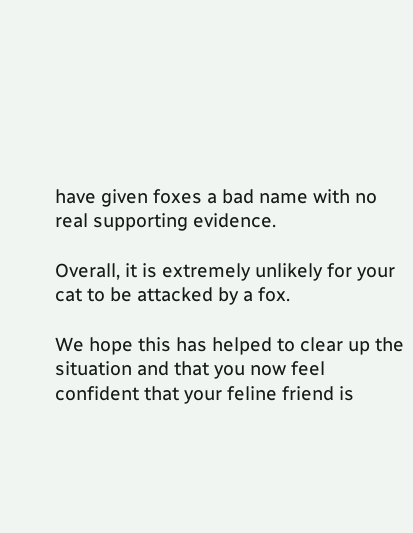have given foxes a bad name with no real supporting evidence.

Overall, it is extremely unlikely for your cat to be attacked by a fox.

We hope this has helped to clear up the situation and that you now feel confident that your feline friend is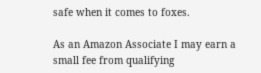safe when it comes to foxes.

As an Amazon Associate I may earn a small fee from qualifying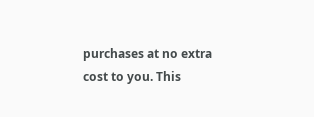purchases at no extra cost to you. This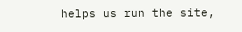helps us run the site,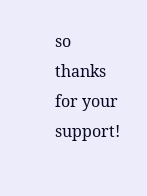so thanks for your support!